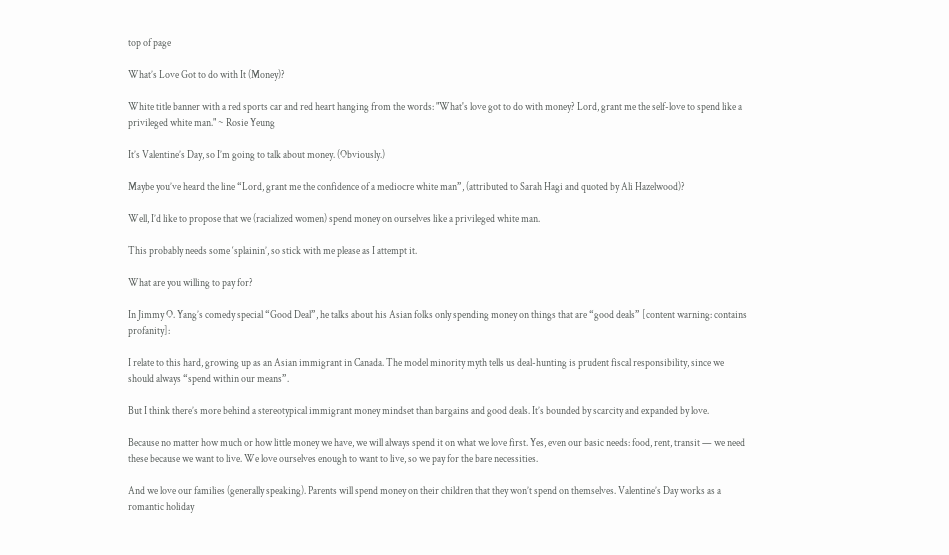top of page

What’s Love Got to do with It (Money)?

White title banner with a red sports car and red heart hanging from the words: "What's love got to do with money? Lord, grant me the self-love to spend like a privileged white man." ~ Rosie Yeung

It’s Valentine’s Day, so I’m going to talk about money. (Obviously.)

Maybe you’ve heard the line “Lord, grant me the confidence of a mediocre white man”, (attributed to Sarah Hagi and quoted by Ali Hazelwood)?

Well, I’d like to propose that we (racialized women) spend money on ourselves like a privileged white man.

This probably needs some ‘splainin’, so stick with me please as I attempt it.

What are you willing to pay for?

In Jimmy O. Yang’s comedy special “Good Deal”, he talks about his Asian folks only spending money on things that are “good deals” [content warning: contains profanity]:

I relate to this hard, growing up as an Asian immigrant in Canada. The model minority myth tells us deal-hunting is prudent fiscal responsibility, since we should always “spend within our means”.

But I think there’s more behind a stereotypical immigrant money mindset than bargains and good deals. It’s bounded by scarcity and expanded by love.

Because no matter how much or how little money we have, we will always spend it on what we love first. Yes, even our basic needs: food, rent, transit — we need these because we want to live. We love ourselves enough to want to live, so we pay for the bare necessities.

And we love our families (generally speaking). Parents will spend money on their children that they won’t spend on themselves. Valentine’s Day works as a romantic holiday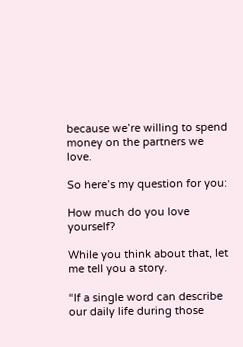because we’re willing to spend money on the partners we love.

So here’s my question for you:

How much do you love yourself?

While you think about that, let me tell you a story.

“If a single word can describe our daily life during those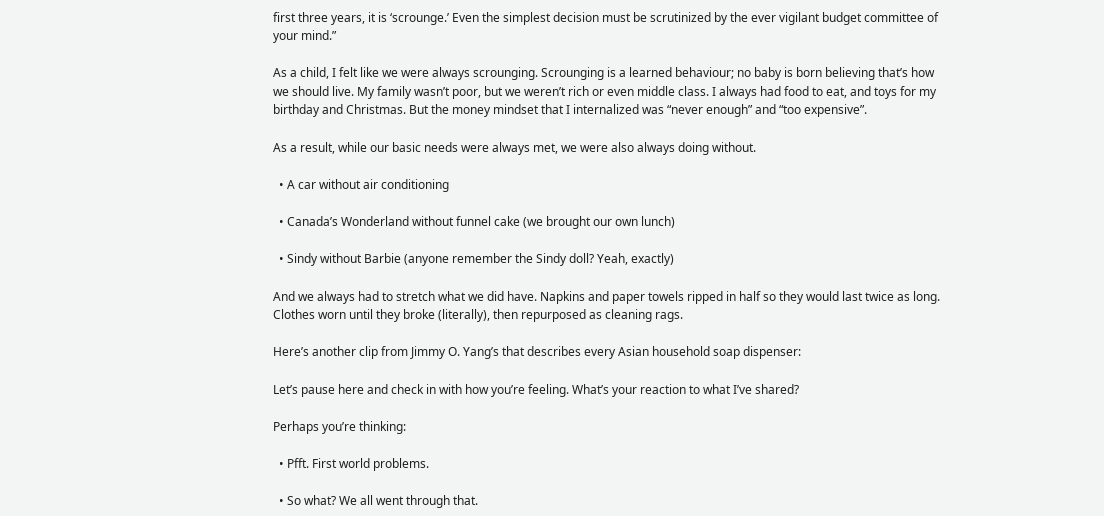first three years, it is ‘scrounge.’ Even the simplest decision must be scrutinized by the ever vigilant budget committee of your mind.”

As a child, I felt like we were always scrounging. Scrounging is a learned behaviour; no baby is born believing that’s how we should live. My family wasn’t poor, but we weren’t rich or even middle class. I always had food to eat, and toys for my birthday and Christmas. But the money mindset that I internalized was “never enough” and “too expensive”.

As a result, while our basic needs were always met, we were also always doing without.

  • A car without air conditioning

  • Canada’s Wonderland without funnel cake (we brought our own lunch)

  • Sindy without Barbie (anyone remember the Sindy doll? Yeah, exactly)

And we always had to stretch what we did have. Napkins and paper towels ripped in half so they would last twice as long. Clothes worn until they broke (literally), then repurposed as cleaning rags.

Here’s another clip from Jimmy O. Yang’s that describes every Asian household soap dispenser:

Let’s pause here and check in with how you’re feeling. What’s your reaction to what I’ve shared?

Perhaps you’re thinking:

  • Pfft. First world problems.

  • So what? We all went through that.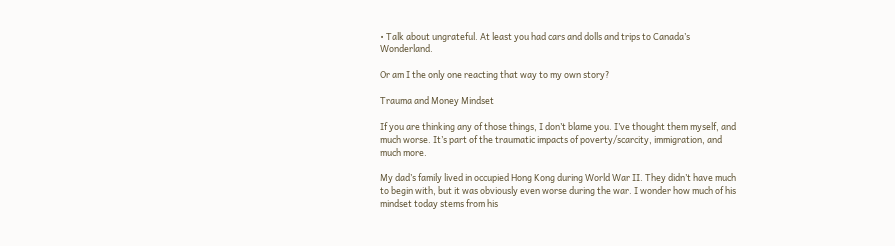• Talk about ungrateful. At least you had cars and dolls and trips to Canada’s Wonderland.

Or am I the only one reacting that way to my own story?

Trauma and Money Mindset

If you are thinking any of those things, I don’t blame you. I’ve thought them myself, and much worse. It’s part of the traumatic impacts of poverty/scarcity, immigration, and much more.

My dad’s family lived in occupied Hong Kong during World War II. They didn’t have much to begin with, but it was obviously even worse during the war. I wonder how much of his mindset today stems from his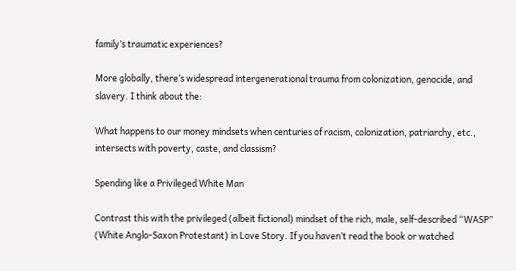family’s traumatic experiences?

More globally, there’s widespread intergenerational trauma from colonization, genocide, and slavery. I think about the:

What happens to our money mindsets when centuries of racism, colonization, patriarchy, etc., intersects with poverty, caste, and classism?

Spending like a Privileged White Man

Contrast this with the privileged (albeit fictional) mindset of the rich, male, self-described “WASP” (White Anglo-Saxon Protestant) in Love Story. If you haven’t read the book or watched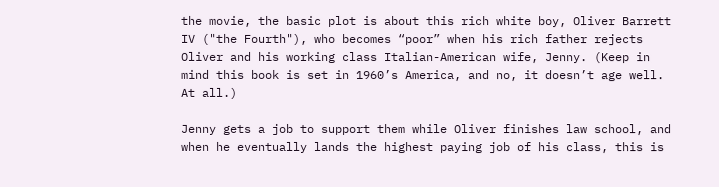the movie, the basic plot is about this rich white boy, Oliver Barrett IV ("the Fourth"), who becomes “poor” when his rich father rejects Oliver and his working class Italian-American wife, Jenny. (Keep in mind this book is set in 1960’s America, and no, it doesn’t age well. At all.)

Jenny gets a job to support them while Oliver finishes law school, and when he eventually lands the highest paying job of his class, this is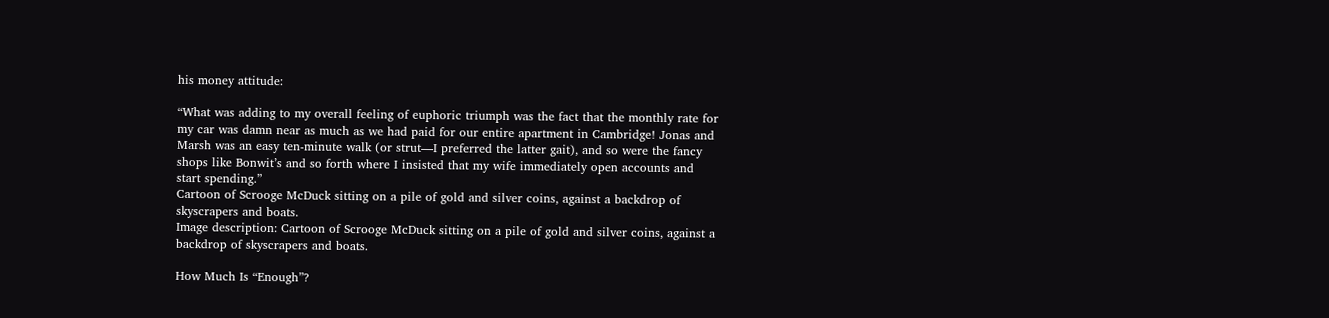his money attitude:

“What was adding to my overall feeling of euphoric triumph was the fact that the monthly rate for my car was damn near as much as we had paid for our entire apartment in Cambridge! Jonas and Marsh was an easy ten-minute walk (or strut—I preferred the latter gait), and so were the fancy shops like Bonwit’s and so forth where I insisted that my wife immediately open accounts and start spending.”
Cartoon of Scrooge McDuck sitting on a pile of gold and silver coins, against a backdrop of skyscrapers and boats.
Image description: Cartoon of Scrooge McDuck sitting on a pile of gold and silver coins, against a backdrop of skyscrapers and boats.

How Much Is “Enough”?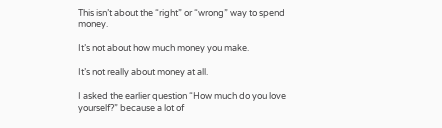This isn’t about the “right” or “wrong” way to spend money.

It’s not about how much money you make.

It’s not really about money at all.

I asked the earlier question “How much do you love yourself?” because a lot of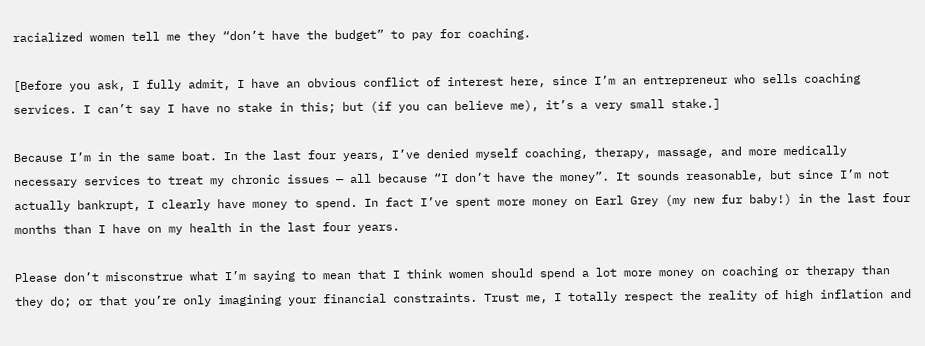racialized women tell me they “don’t have the budget” to pay for coaching.

[Before you ask, I fully admit, I have an obvious conflict of interest here, since I’m an entrepreneur who sells coaching services. I can’t say I have no stake in this; but (if you can believe me), it’s a very small stake.]

Because I’m in the same boat. In the last four years, I’ve denied myself coaching, therapy, massage, and more medically necessary services to treat my chronic issues — all because “I don’t have the money”. It sounds reasonable, but since I’m not actually bankrupt, I clearly have money to spend. In fact I’ve spent more money on Earl Grey (my new fur baby!) in the last four months than I have on my health in the last four years.

Please don’t misconstrue what I’m saying to mean that I think women should spend a lot more money on coaching or therapy than they do; or that you’re only imagining your financial constraints. Trust me, I totally respect the reality of high inflation and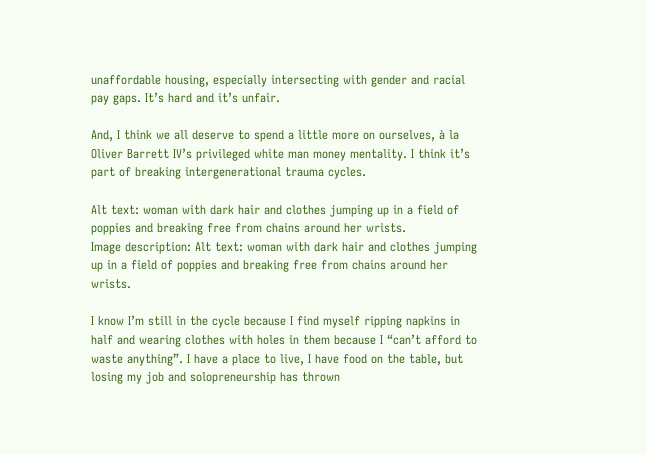unaffordable housing, especially intersecting with gender and racial pay gaps. It’s hard and it’s unfair.

And, I think we all deserve to spend a little more on ourselves, à la Oliver Barrett IV’s privileged white man money mentality. I think it’s part of breaking intergenerational trauma cycles.

Alt text: woman with dark hair and clothes jumping up in a field of poppies and breaking free from chains around her wrists.
Image description: Alt text: woman with dark hair and clothes jumping up in a field of poppies and breaking free from chains around her wrists.

I know I’m still in the cycle because I find myself ripping napkins in half and wearing clothes with holes in them because I “can’t afford to waste anything”. I have a place to live, I have food on the table, but losing my job and solopreneurship has thrown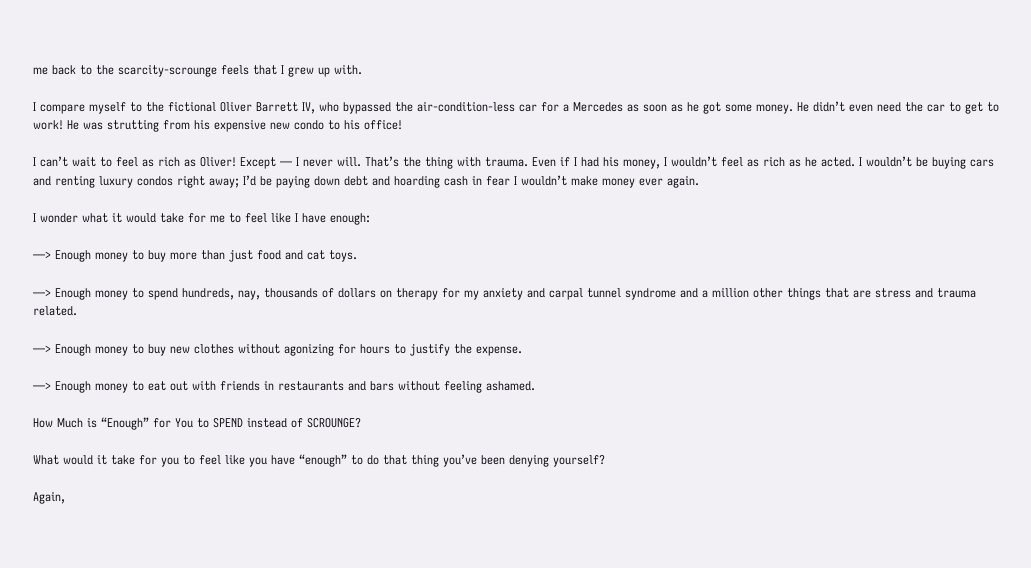me back to the scarcity-scrounge feels that I grew up with.

I compare myself to the fictional Oliver Barrett IV, who bypassed the air-condition-less car for a Mercedes as soon as he got some money. He didn’t even need the car to get to work! He was strutting from his expensive new condo to his office!

I can’t wait to feel as rich as Oliver! Except — I never will. That’s the thing with trauma. Even if I had his money, I wouldn’t feel as rich as he acted. I wouldn’t be buying cars and renting luxury condos right away; I’d be paying down debt and hoarding cash in fear I wouldn’t make money ever again.

I wonder what it would take for me to feel like I have enough:

—> Enough money to buy more than just food and cat toys.

—> Enough money to spend hundreds, nay, thousands of dollars on therapy for my anxiety and carpal tunnel syndrome and a million other things that are stress and trauma related.

—> Enough money to buy new clothes without agonizing for hours to justify the expense.

—> Enough money to eat out with friends in restaurants and bars without feeling ashamed.

How Much is “Enough” for You to SPEND instead of SCROUNGE?

What would it take for you to feel like you have “enough” to do that thing you’ve been denying yourself?

Again,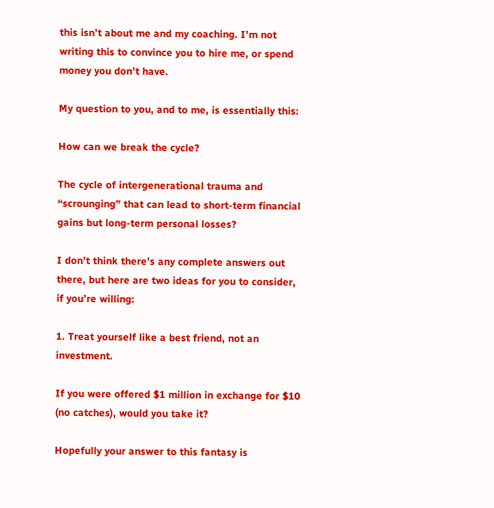this isn’t about me and my coaching. I’m not writing this to convince you to hire me, or spend money you don’t have.

My question to you, and to me, is essentially this:

How can we break the cycle?

The cycle of intergenerational trauma and “scrounging” that can lead to short-term financial gains but long-term personal losses?

I don’t think there’s any complete answers out there, but here are two ideas for you to consider, if you’re willing:

1. Treat yourself like a best friend, not an investment.

If you were offered $1 million in exchange for $10 (no catches), would you take it?

Hopefully your answer to this fantasy is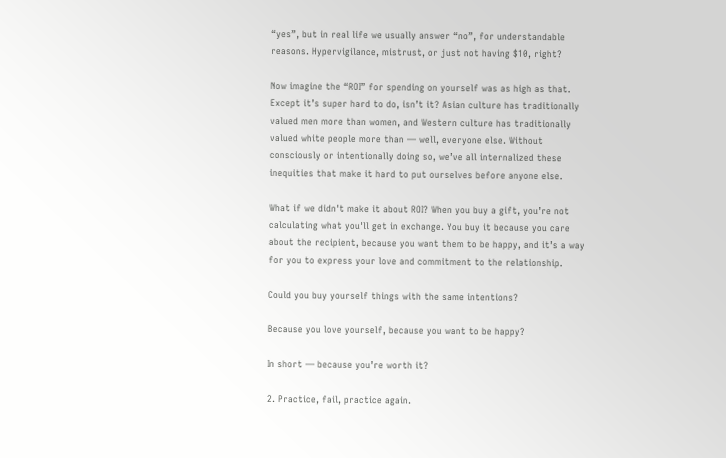“yes”, but in real life we usually answer “no”, for understandable reasons. Hypervigilance, mistrust, or just not having $10, right?

Now imagine the “ROI” for spending on yourself was as high as that. Except it’s super hard to do, isn’t it? Asian culture has traditionally valued men more than women, and Western culture has traditionally valued white people more than — well, everyone else. Without consciously or intentionally doing so, we’ve all internalized these inequities that make it hard to put ourselves before anyone else.

What if we didn't make it about ROI? When you buy a gift, you’re not calculating what you'll get in exchange. You buy it because you care about the recipient, because you want them to be happy, and it’s a way for you to express your love and commitment to the relationship.

Could you buy yourself things with the same intentions?

Because you love yourself, because you want to be happy?

In short — because you’re worth it?

2. Practice, fail, practice again.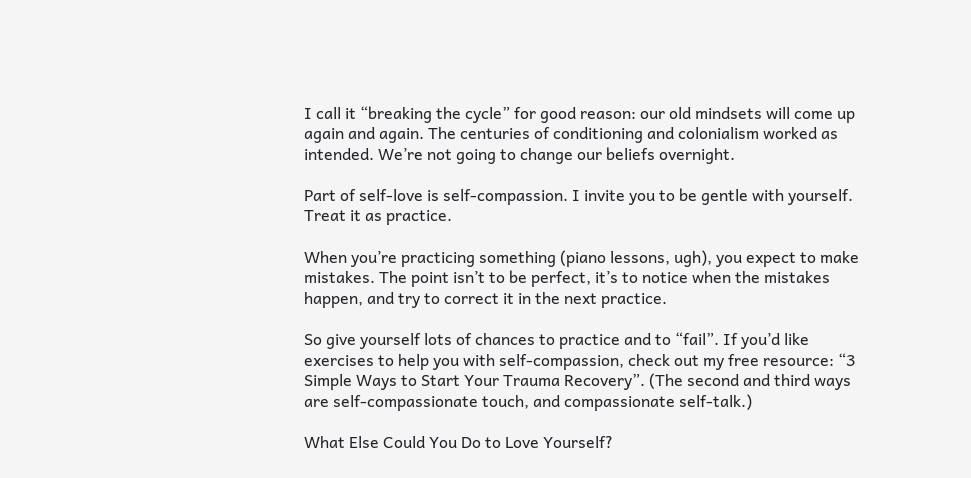I call it “breaking the cycle” for good reason: our old mindsets will come up again and again. The centuries of conditioning and colonialism worked as intended. We’re not going to change our beliefs overnight.

Part of self-love is self-compassion. I invite you to be gentle with yourself. Treat it as practice.

When you’re practicing something (piano lessons, ugh), you expect to make mistakes. The point isn’t to be perfect, it’s to notice when the mistakes happen, and try to correct it in the next practice.

So give yourself lots of chances to practice and to “fail”. If you’d like exercises to help you with self-compassion, check out my free resource: “3 Simple Ways to Start Your Trauma Recovery”. (The second and third ways are self-compassionate touch, and compassionate self-talk.)

What Else Could You Do to Love Yourself?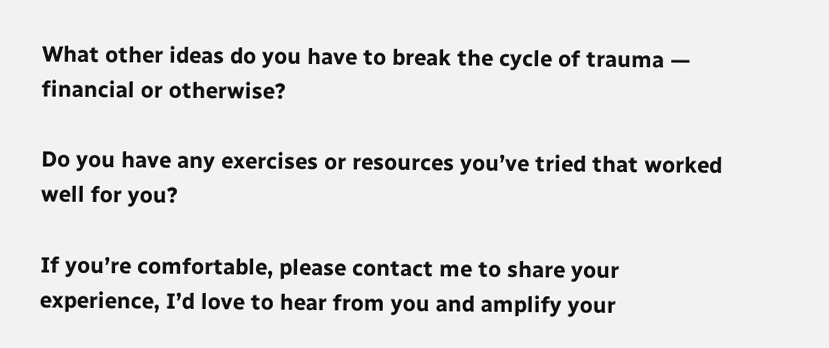What other ideas do you have to break the cycle of trauma — financial or otherwise?

Do you have any exercises or resources you’ve tried that worked well for you?

If you’re comfortable, please contact me to share your experience, I’d love to hear from you and amplify your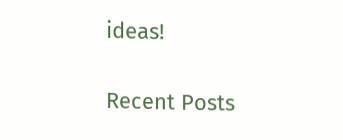ideas!

Recent Posts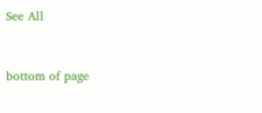See All


bottom of page